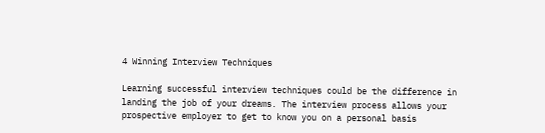4 Winning Interview Techniques

Learning successful interview techniques could be the difference in landing the job of your dreams. The interview process allows your prospective employer to get to know you on a personal basis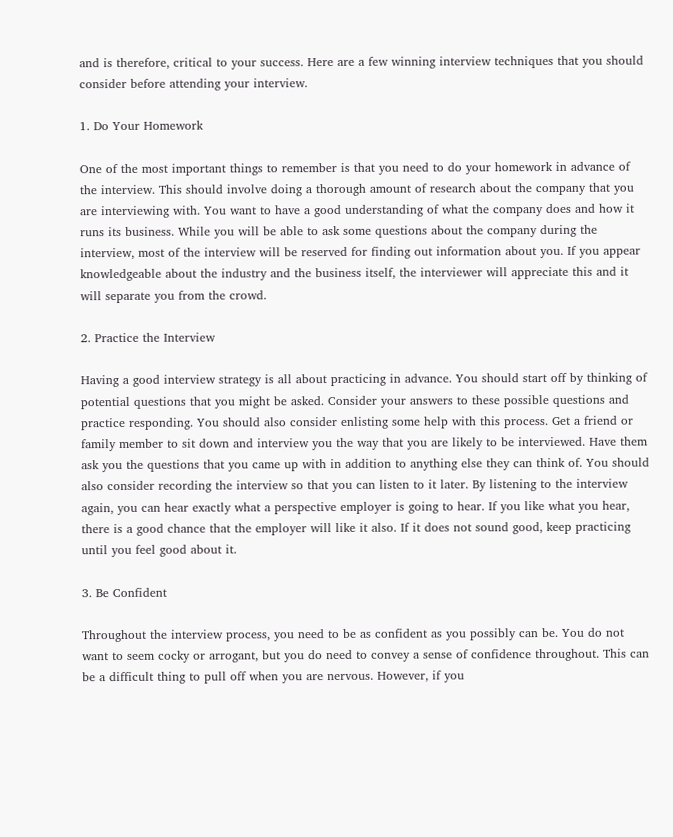and is therefore, critical to your success. Here are a few winning interview techniques that you should consider before attending your interview.

1. Do Your Homework

One of the most important things to remember is that you need to do your homework in advance of the interview. This should involve doing a thorough amount of research about the company that you are interviewing with. You want to have a good understanding of what the company does and how it runs its business. While you will be able to ask some questions about the company during the interview, most of the interview will be reserved for finding out information about you. If you appear knowledgeable about the industry and the business itself, the interviewer will appreciate this and it will separate you from the crowd.

2. Practice the Interview

Having a good interview strategy is all about practicing in advance. You should start off by thinking of potential questions that you might be asked. Consider your answers to these possible questions and practice responding. You should also consider enlisting some help with this process. Get a friend or family member to sit down and interview you the way that you are likely to be interviewed. Have them ask you the questions that you came up with in addition to anything else they can think of. You should also consider recording the interview so that you can listen to it later. By listening to the interview again, you can hear exactly what a perspective employer is going to hear. If you like what you hear, there is a good chance that the employer will like it also. If it does not sound good, keep practicing until you feel good about it.

3. Be Confident

Throughout the interview process, you need to be as confident as you possibly can be. You do not want to seem cocky or arrogant, but you do need to convey a sense of confidence throughout. This can be a difficult thing to pull off when you are nervous. However, if you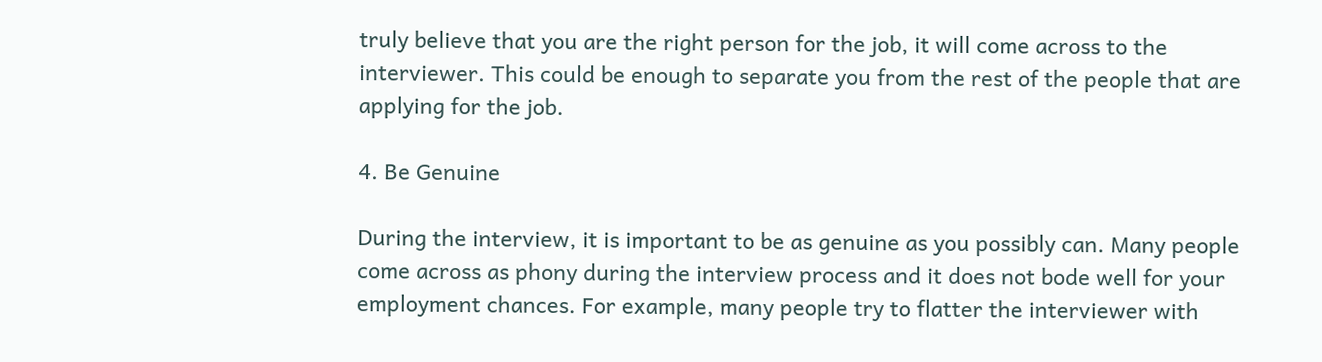truly believe that you are the right person for the job, it will come across to the interviewer. This could be enough to separate you from the rest of the people that are applying for the job.

4. Be Genuine

During the interview, it is important to be as genuine as you possibly can. Many people come across as phony during the interview process and it does not bode well for your employment chances. For example, many people try to flatter the interviewer with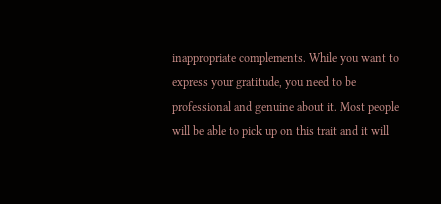inappropriate complements. While you want to express your gratitude, you need to be professional and genuine about it. Most people will be able to pick up on this trait and it will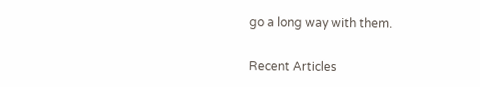go a long way with them.

Recent Articles